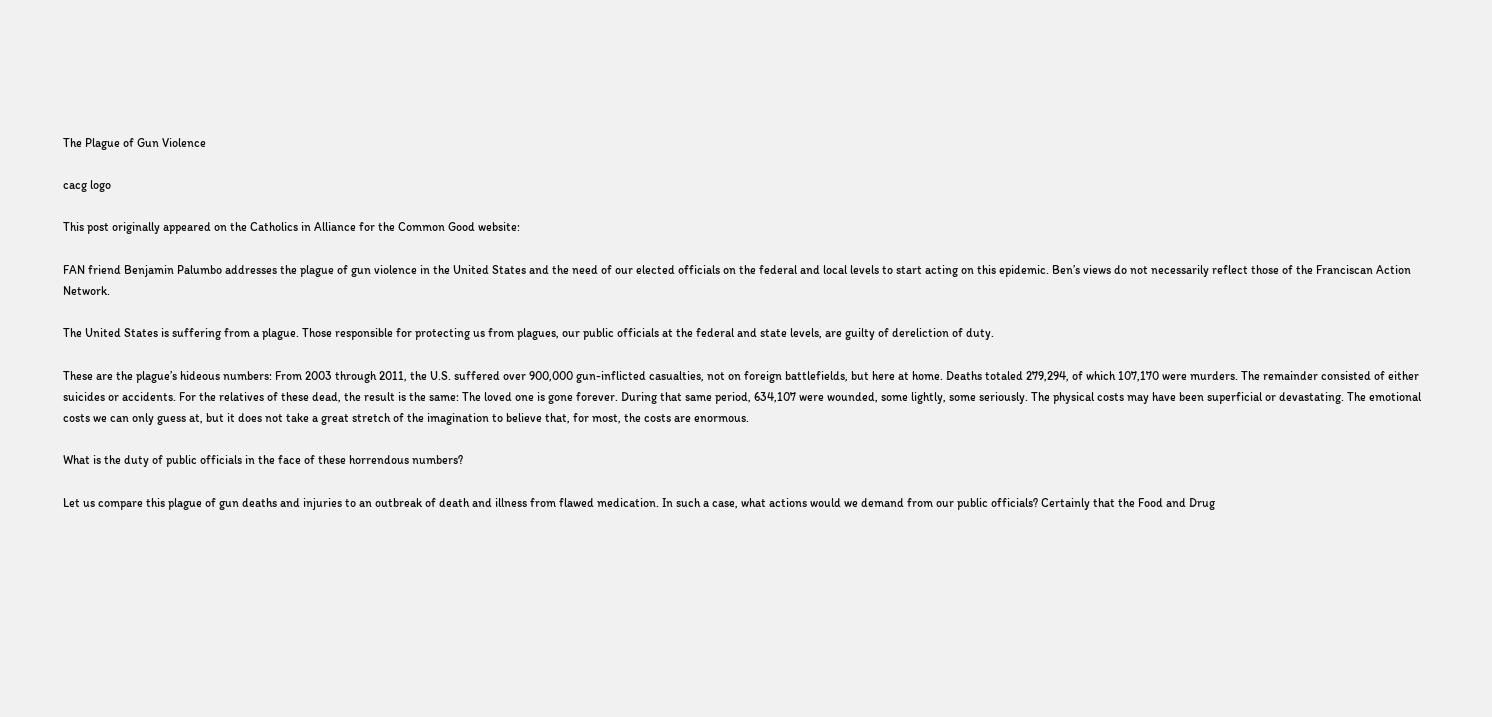The Plague of Gun Violence

cacg logo

This post originally appeared on the Catholics in Alliance for the Common Good website:

FAN friend Benjamin Palumbo addresses the plague of gun violence in the United States and the need of our elected officials on the federal and local levels to start acting on this epidemic. Ben’s views do not necessarily reflect those of the Franciscan Action Network.

The United States is suffering from a plague. Those responsible for protecting us from plagues, our public officials at the federal and state levels, are guilty of dereliction of duty.

These are the plague’s hideous numbers: From 2003 through 2011, the U.S. suffered over 900,000 gun-inflicted casualties, not on foreign battlefields, but here at home. Deaths totaled 279,294, of which 107,170 were murders. The remainder consisted of either suicides or accidents. For the relatives of these dead, the result is the same: The loved one is gone forever. During that same period, 634,107 were wounded, some lightly, some seriously. The physical costs may have been superficial or devastating. The emotional costs we can only guess at, but it does not take a great stretch of the imagination to believe that, for most, the costs are enormous.

What is the duty of public officials in the face of these horrendous numbers?

Let us compare this plague of gun deaths and injuries to an outbreak of death and illness from flawed medication. In such a case, what actions would we demand from our public officials? Certainly that the Food and Drug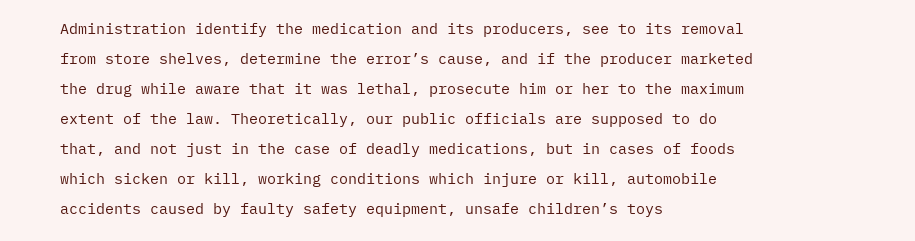Administration identify the medication and its producers, see to its removal from store shelves, determine the error’s cause, and if the producer marketed the drug while aware that it was lethal, prosecute him or her to the maximum extent of the law. Theoretically, our public officials are supposed to do that, and not just in the case of deadly medications, but in cases of foods which sicken or kill, working conditions which injure or kill, automobile accidents caused by faulty safety equipment, unsafe children’s toys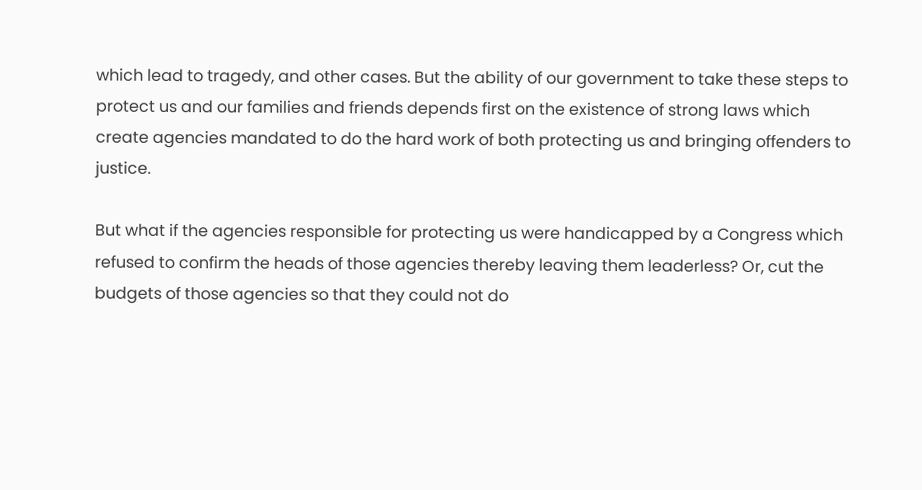which lead to tragedy, and other cases. But the ability of our government to take these steps to protect us and our families and friends depends first on the existence of strong laws which create agencies mandated to do the hard work of both protecting us and bringing offenders to justice.

But what if the agencies responsible for protecting us were handicapped by a Congress which refused to confirm the heads of those agencies thereby leaving them leaderless? Or, cut the budgets of those agencies so that they could not do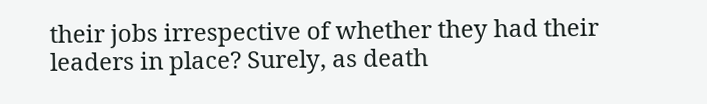their jobs irrespective of whether they had their leaders in place? Surely, as death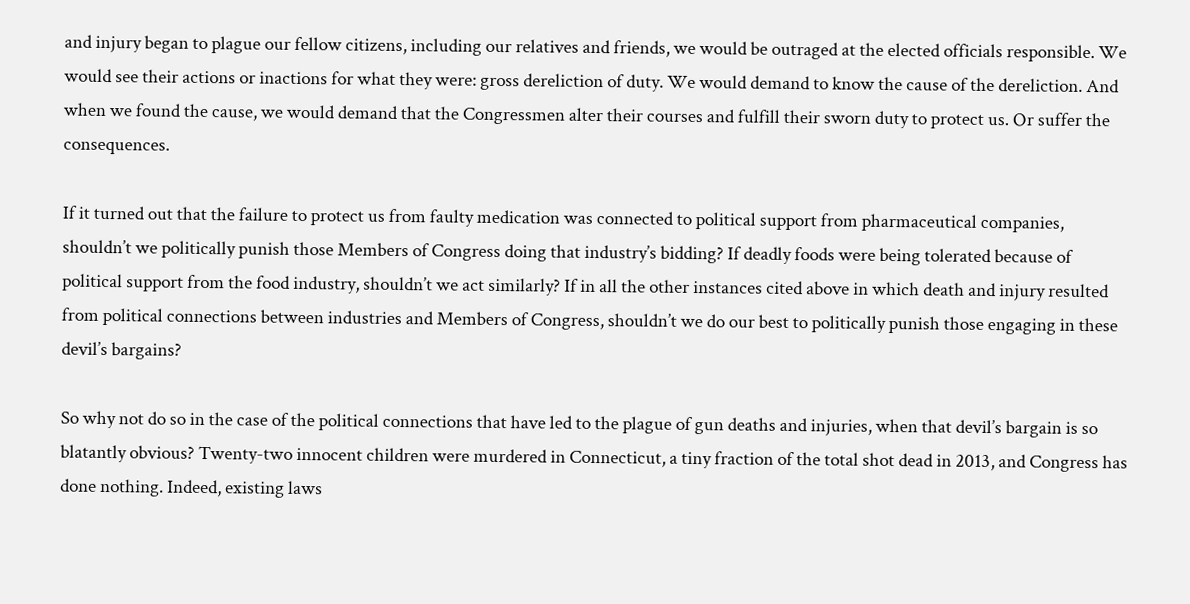and injury began to plague our fellow citizens, including our relatives and friends, we would be outraged at the elected officials responsible. We would see their actions or inactions for what they were: gross dereliction of duty. We would demand to know the cause of the dereliction. And when we found the cause, we would demand that the Congressmen alter their courses and fulfill their sworn duty to protect us. Or suffer the consequences.

If it turned out that the failure to protect us from faulty medication was connected to political support from pharmaceutical companies, shouldn’t we politically punish those Members of Congress doing that industry’s bidding? If deadly foods were being tolerated because of political support from the food industry, shouldn’t we act similarly? If in all the other instances cited above in which death and injury resulted from political connections between industries and Members of Congress, shouldn’t we do our best to politically punish those engaging in these devil’s bargains?

So why not do so in the case of the political connections that have led to the plague of gun deaths and injuries, when that devil’s bargain is so blatantly obvious? Twenty-two innocent children were murdered in Connecticut, a tiny fraction of the total shot dead in 2013, and Congress has done nothing. Indeed, existing laws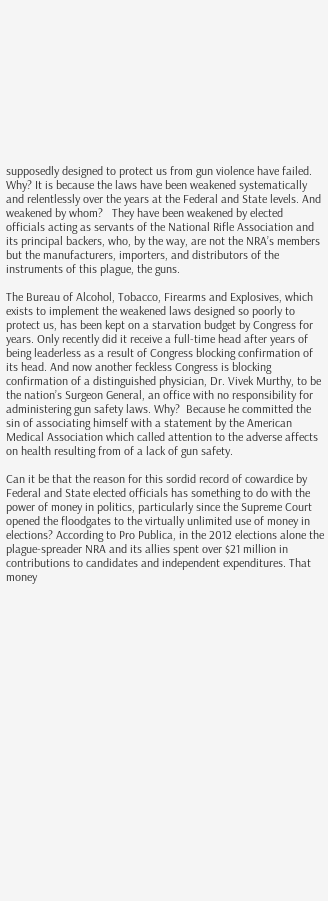supposedly designed to protect us from gun violence have failed. Why? It is because the laws have been weakened systematically and relentlessly over the years at the Federal and State levels. And weakened by whom?   They have been weakened by elected officials acting as servants of the National Rifle Association and its principal backers, who, by the way, are not the NRA’s members but the manufacturers, importers, and distributors of the instruments of this plague, the guns.

The Bureau of Alcohol, Tobacco, Firearms and Explosives, which exists to implement the weakened laws designed so poorly to protect us, has been kept on a starvation budget by Congress for years. Only recently did it receive a full-time head after years of being leaderless as a result of Congress blocking confirmation of its head. And now another feckless Congress is blocking confirmation of a distinguished physician, Dr. Vivek Murthy, to be the nation’s Surgeon General, an office with no responsibility for administering gun safety laws. Why?  Because he committed the sin of associating himself with a statement by the American Medical Association which called attention to the adverse affects on health resulting from of a lack of gun safety.

Can it be that the reason for this sordid record of cowardice by Federal and State elected officials has something to do with the power of money in politics, particularly since the Supreme Court opened the floodgates to the virtually unlimited use of money in elections? According to Pro Publica, in the 2012 elections alone the plague-spreader NRA and its allies spent over $21 million in contributions to candidates and independent expenditures. That money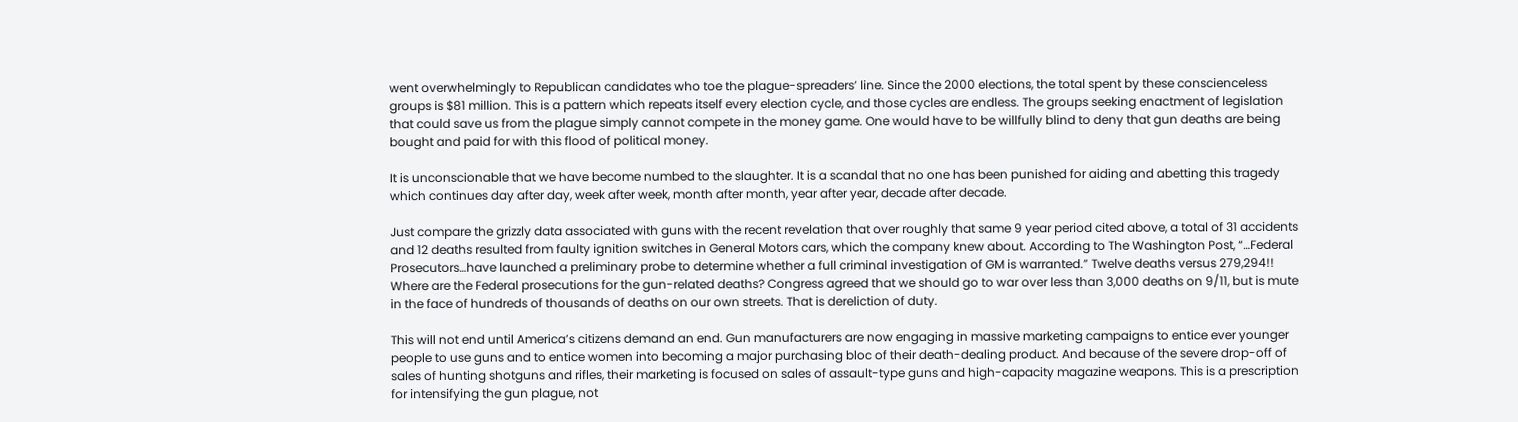went overwhelmingly to Republican candidates who toe the plague-spreaders’ line. Since the 2000 elections, the total spent by these conscienceless groups is $81 million. This is a pattern which repeats itself every election cycle, and those cycles are endless. The groups seeking enactment of legislation that could save us from the plague simply cannot compete in the money game. One would have to be willfully blind to deny that gun deaths are being bought and paid for with this flood of political money.

It is unconscionable that we have become numbed to the slaughter. It is a scandal that no one has been punished for aiding and abetting this tragedy which continues day after day, week after week, month after month, year after year, decade after decade.

Just compare the grizzly data associated with guns with the recent revelation that over roughly that same 9 year period cited above, a total of 31 accidents and 12 deaths resulted from faulty ignition switches in General Motors cars, which the company knew about. According to The Washington Post, “…Federal Prosecutors…have launched a preliminary probe to determine whether a full criminal investigation of GM is warranted.” Twelve deaths versus 279,294!!  Where are the Federal prosecutions for the gun-related deaths? Congress agreed that we should go to war over less than 3,000 deaths on 9/11, but is mute in the face of hundreds of thousands of deaths on our own streets. That is dereliction of duty.

This will not end until America’s citizens demand an end. Gun manufacturers are now engaging in massive marketing campaigns to entice ever younger people to use guns and to entice women into becoming a major purchasing bloc of their death-dealing product. And because of the severe drop-off of sales of hunting shotguns and rifles, their marketing is focused on sales of assault-type guns and high-capacity magazine weapons. This is a prescription for intensifying the gun plague, not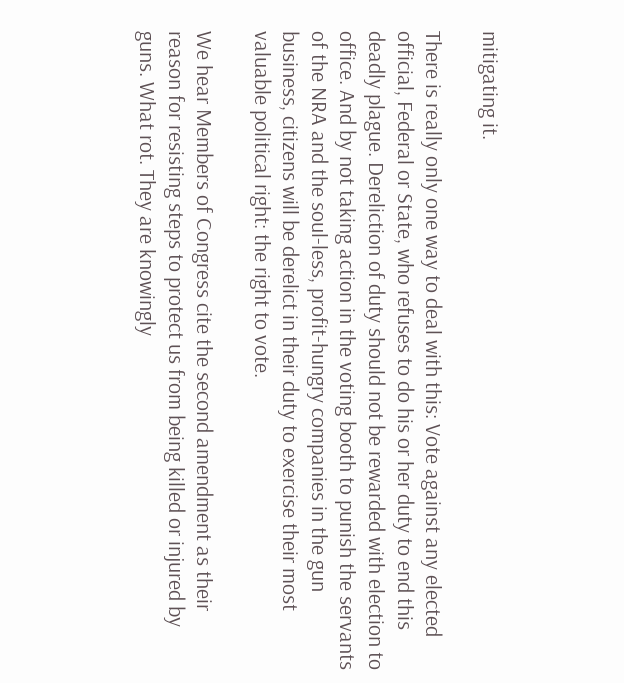mitigating it.

There is really only one way to deal with this: Vote against any elected official, Federal or State, who refuses to do his or her duty to end this deadly plague. Dereliction of duty should not be rewarded with election to office. And by not taking action in the voting booth to punish the servants of the NRA and the soul-less, profit-hungry companies in the gun business, citizens will be derelict in their duty to exercise their most valuable political right: the right to vote.

We hear Members of Congress cite the second amendment as their reason for resisting steps to protect us from being killed or injured by guns. What rot. They are knowingly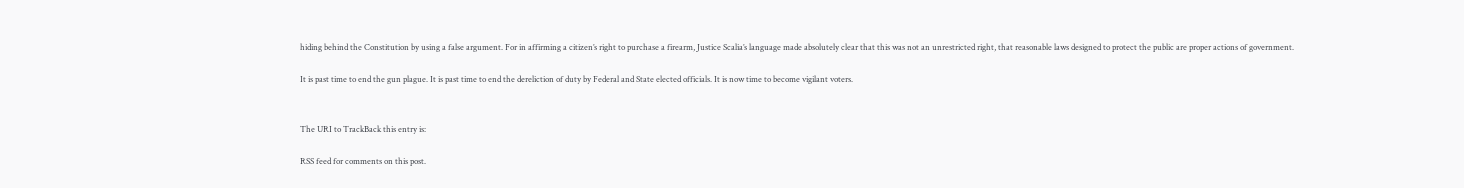hiding behind the Constitution by using a false argument. For in affirming a citizen’s right to purchase a firearm, Justice Scalia’s language made absolutely clear that this was not an unrestricted right, that reasonable laws designed to protect the public are proper actions of government.

It is past time to end the gun plague. It is past time to end the dereliction of duty by Federal and State elected officials. It is now time to become vigilant voters.


The URI to TrackBack this entry is:

RSS feed for comments on this post.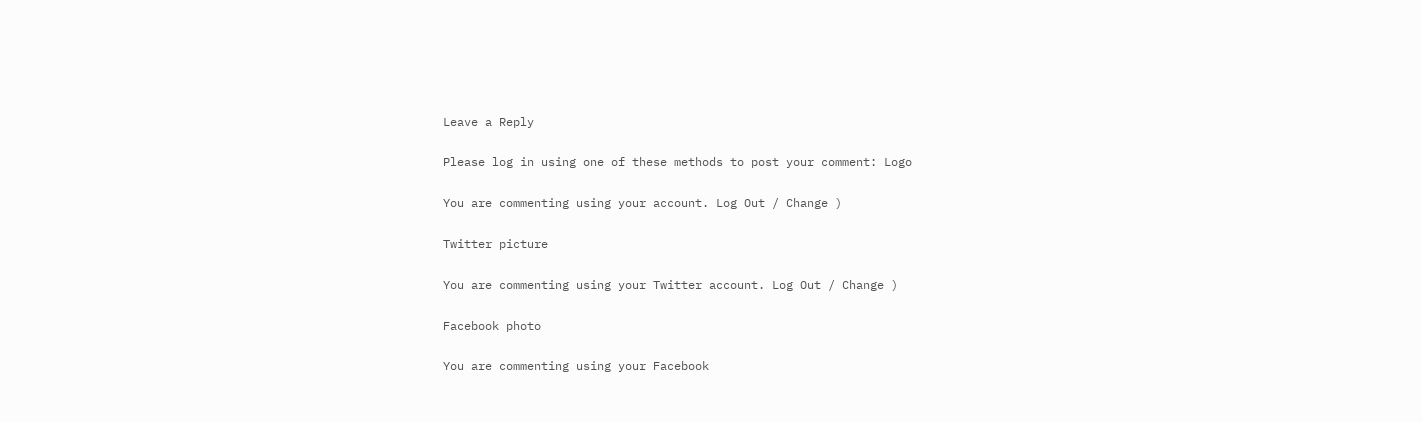Leave a Reply

Please log in using one of these methods to post your comment: Logo

You are commenting using your account. Log Out / Change )

Twitter picture

You are commenting using your Twitter account. Log Out / Change )

Facebook photo

You are commenting using your Facebook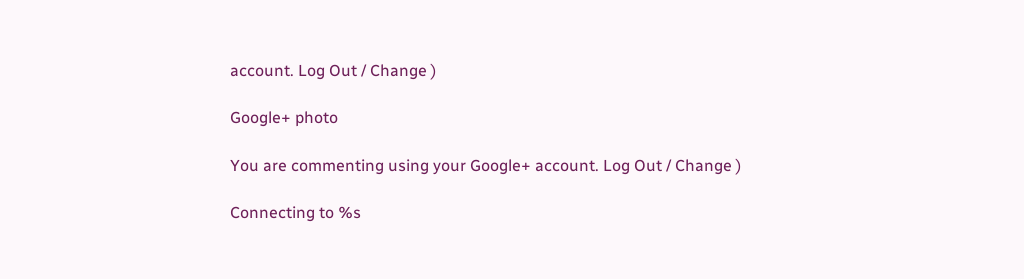account. Log Out / Change )

Google+ photo

You are commenting using your Google+ account. Log Out / Change )

Connecting to %s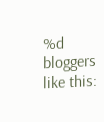%d bloggers like this: